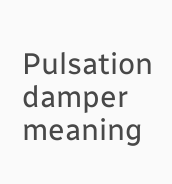Pulsation damper meaning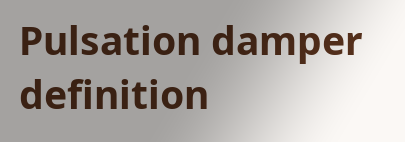Pulsation damper definition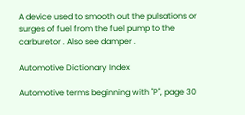A device used to smooth out the pulsations or surges of fuel from the fuel pump to the carburetor . Also see damper .

Automotive Dictionary Index

Automotive terms beginning with "P", page 30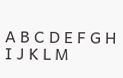A B C D E F G H I J K L M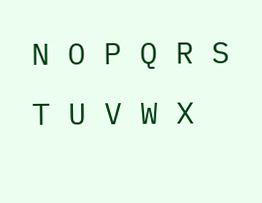N O P Q R S T U V W X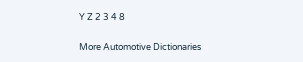Y Z 2 3 4 8

More Automotive Dictionaries